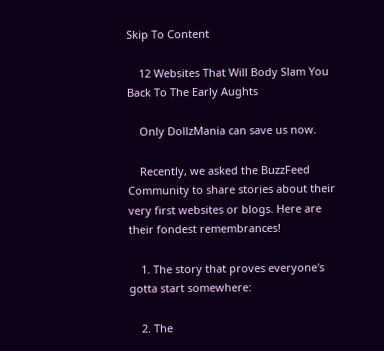Skip To Content

    12 Websites That Will Body Slam You Back To The Early Aughts

    Only DollzMania can save us now.

    Recently, we asked the BuzzFeed Community to share stories about their very first websites or blogs. Here are their fondest remembrances!

    1. The story that proves everyone's gotta start somewhere:

    2. The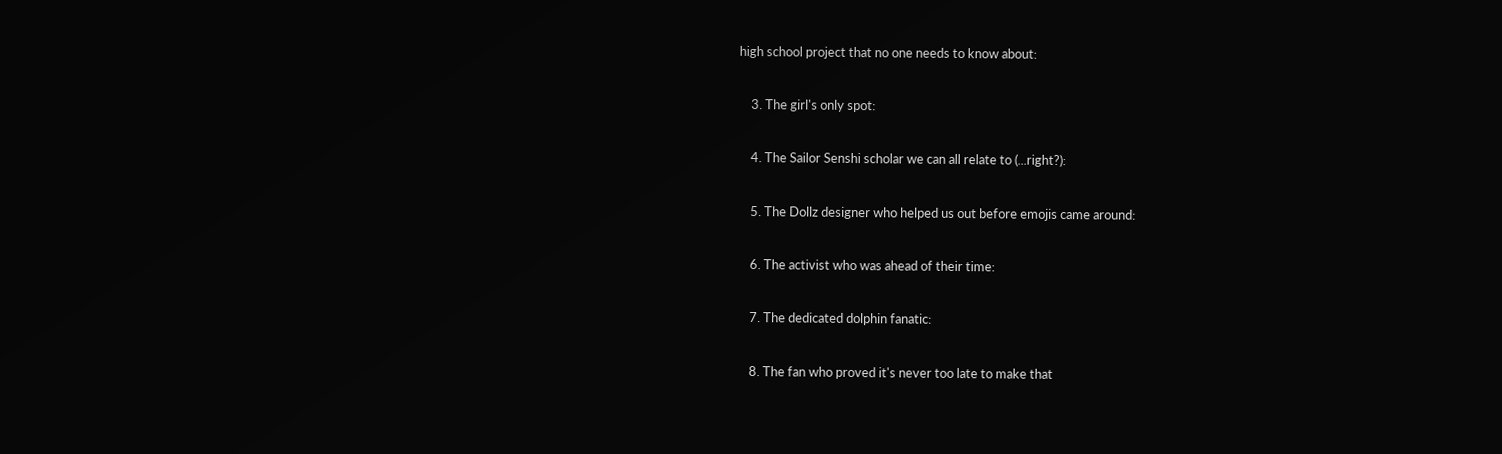high school project that no one needs to know about:

    3. The girl's only spot:

    4. The Sailor Senshi scholar we can all relate to (...right?):

    5. The Dollz designer who helped us out before emojis came around:

    6. The activist who was ahead of their time:

    7. The dedicated dolphin fanatic:

    8. The fan who proved it's never too late to make that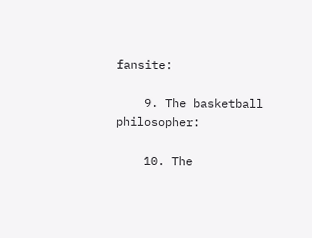fansite:

    9. The basketball philosopher:

    10. The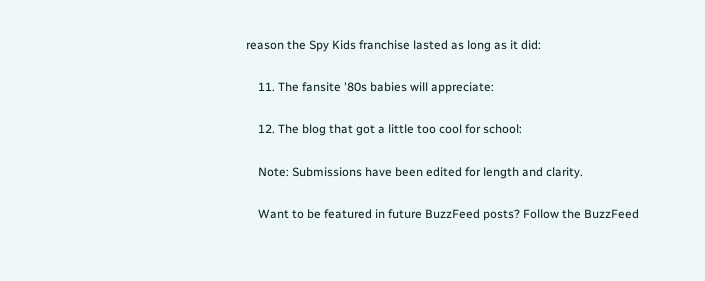reason the Spy Kids franchise lasted as long as it did:

    11. The fansite '80s babies will appreciate:

    12. The blog that got a little too cool for school:

    Note: Submissions have been edited for length and clarity.

    Want to be featured in future BuzzFeed posts? Follow the BuzzFeed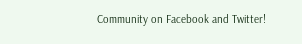Community on Facebook and Twitter!